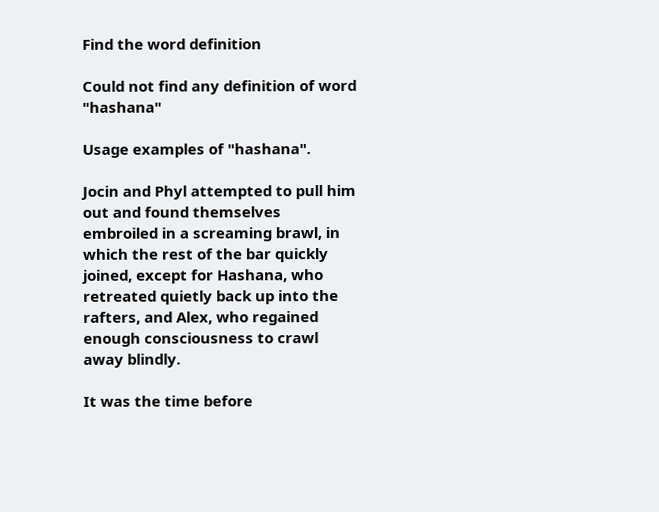Find the word definition

Could not find any definition of word "hashana"

Usage examples of "hashana".

Jocin and Phyl attempted to pull him out and found themselves embroiled in a screaming brawl, in which the rest of the bar quickly joined, except for Hashana, who retreated quietly back up into the rafters, and Alex, who regained enough consciousness to crawl away blindly.

It was the time before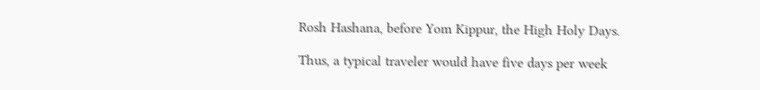Rosh Hashana, before Yom Kippur, the High Holy Days.

Thus, a typical traveler would have five days per week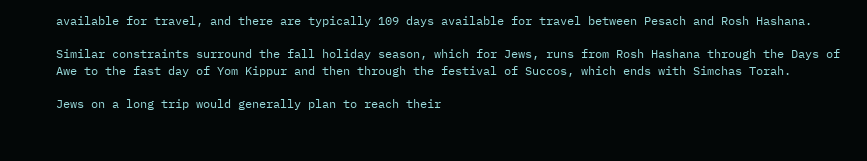available for travel, and there are typically 109 days available for travel between Pesach and Rosh Hashana.

Similar constraints surround the fall holiday season, which for Jews, runs from Rosh Hashana through the Days of Awe to the fast day of Yom Kippur and then through the festival of Succos, which ends with Simchas Torah.

Jews on a long trip would generally plan to reach their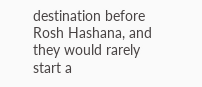destination before Rosh Hashana, and they would rarely start a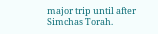major trip until after Simchas Torah.